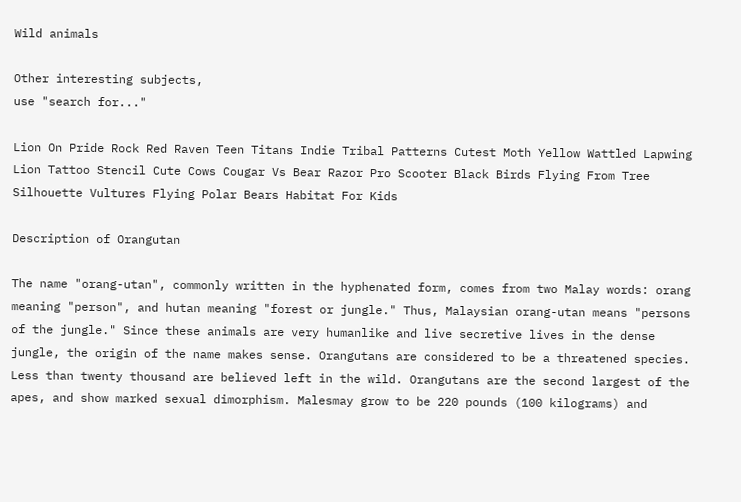Wild animals

Other interesting subjects,
use "search for..."

Lion On Pride Rock Red Raven Teen Titans Indie Tribal Patterns Cutest Moth Yellow Wattled Lapwing Lion Tattoo Stencil Cute Cows Cougar Vs Bear Razor Pro Scooter Black Birds Flying From Tree Silhouette Vultures Flying Polar Bears Habitat For Kids

Description of Orangutan

The name "orang-utan", commonly written in the hyphenated form, comes from two Malay words: orang meaning "person", and hutan meaning "forest or jungle." Thus, Malaysian orang-utan means "persons of the jungle." Since these animals are very humanlike and live secretive lives in the dense jungle, the origin of the name makes sense. Orangutans are considered to be a threatened species. Less than twenty thousand are believed left in the wild. Orangutans are the second largest of the apes, and show marked sexual dimorphism. Malesmay grow to be 220 pounds (100 kilograms) and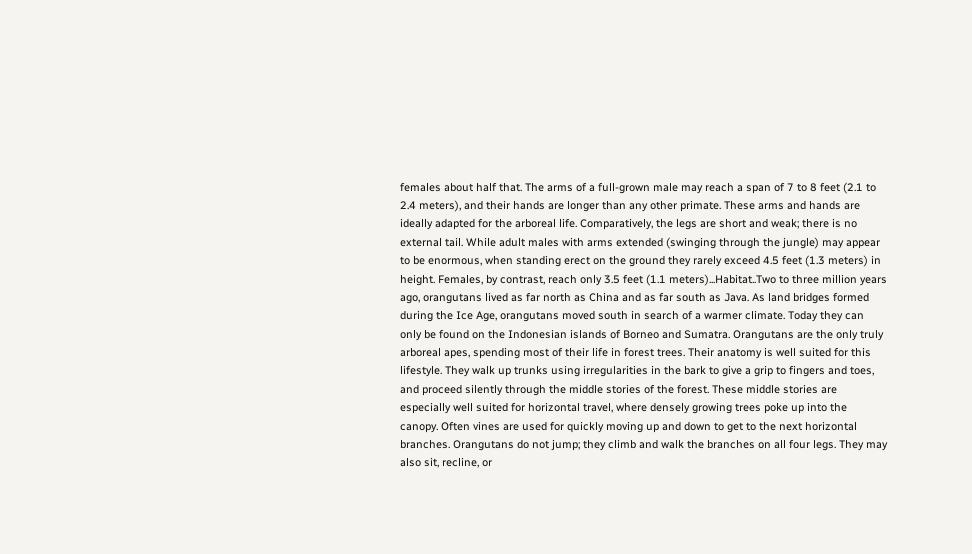females about half that. The arms of a full-grown male may reach a span of 7 to 8 feet (2.1 to 2.4 meters), and their hands are longer than any other primate. These arms and hands are ideally adapted for the arboreal life. Comparatively, the legs are short and weak; there is no external tail. While adult males with arms extended (swinging through the jungle) may appear to be enormous, when standing erect on the ground they rarely exceed 4.5 feet (1.3 meters) in height. Females, by contrast, reach only 3.5 feet (1.1 meters)...Habitat..Two to three million years ago, orangutans lived as far north as China and as far south as Java. As land bridges formed during the Ice Age, orangutans moved south in search of a warmer climate. Today they can only be found on the Indonesian islands of Borneo and Sumatra. Orangutans are the only truly arboreal apes, spending most of their life in forest trees. Their anatomy is well suited for this lifestyle. They walk up trunks using irregularities in the bark to give a grip to fingers and toes, and proceed silently through the middle stories of the forest. These middle stories are especially well suited for horizontal travel, where densely growing trees poke up into the canopy. Often vines are used for quickly moving up and down to get to the next horizontal branches. Orangutans do not jump; they climb and walk the branches on all four legs. They may also sit, recline, or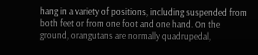hang in a variety of positions, including suspended from both feet or from one foot and one hand. On the ground, orangutans are normally quadrupedal,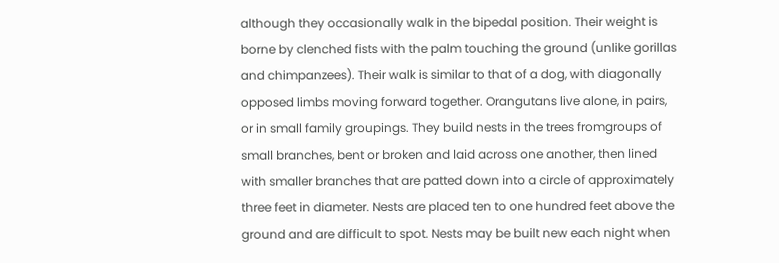although they occasionally walk in the bipedal position. Their weight is borne by clenched fists with the palm touching the ground (unlike gorillas and chimpanzees). Their walk is similar to that of a dog, with diagonally opposed limbs moving forward together. Orangutans live alone, in pairs, or in small family groupings. They build nests in the trees fromgroups of small branches, bent or broken and laid across one another, then lined with smaller branches that are patted down into a circle of approximately three feet in diameter. Nests are placed ten to one hundred feet above the ground and are difficult to spot. Nests may be built new each night when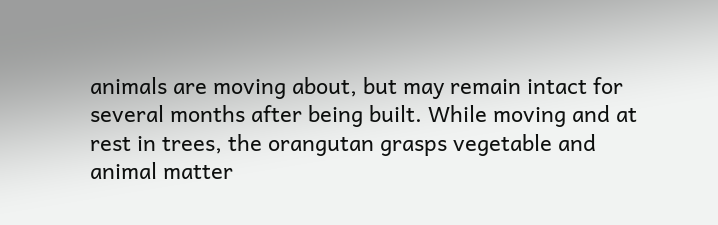animals are moving about, but may remain intact for several months after being built. While moving and at rest in trees, the orangutan grasps vegetable and animal matter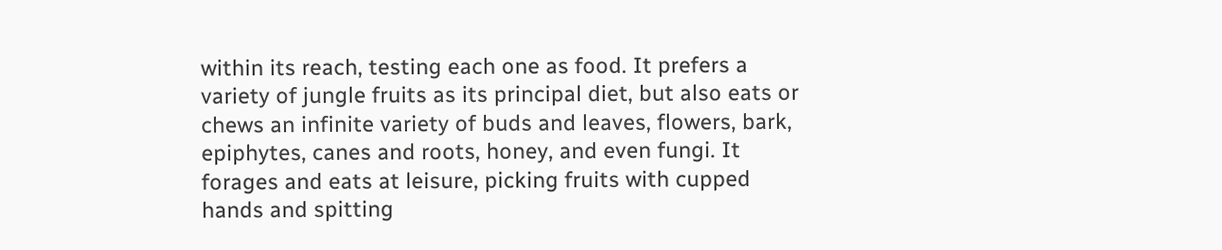within its reach, testing each one as food. It prefers a variety of jungle fruits as its principal diet, but also eats or chews an infinite variety of buds and leaves, flowers, bark, epiphytes, canes and roots, honey, and even fungi. It forages and eats at leisure, picking fruits with cupped hands and spitting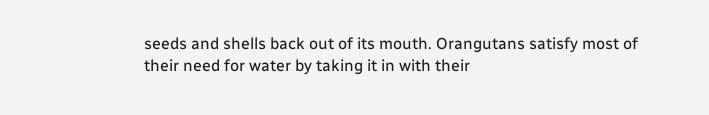seeds and shells back out of its mouth. Orangutans satisfy most of their need for water by taking it in with their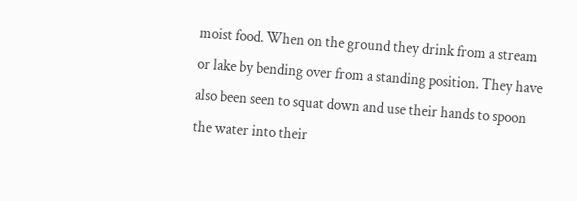moist food. When on the ground they drink from a stream or lake by bending over from a standing position. They have also been seen to squat down and use their hands to spoon the water into their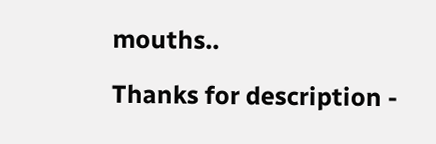mouths..

Thanks for description -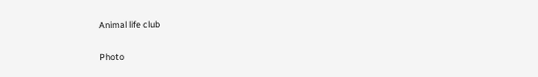Animal life club

Photo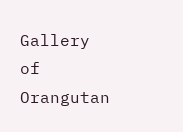Gallery of Orangutan